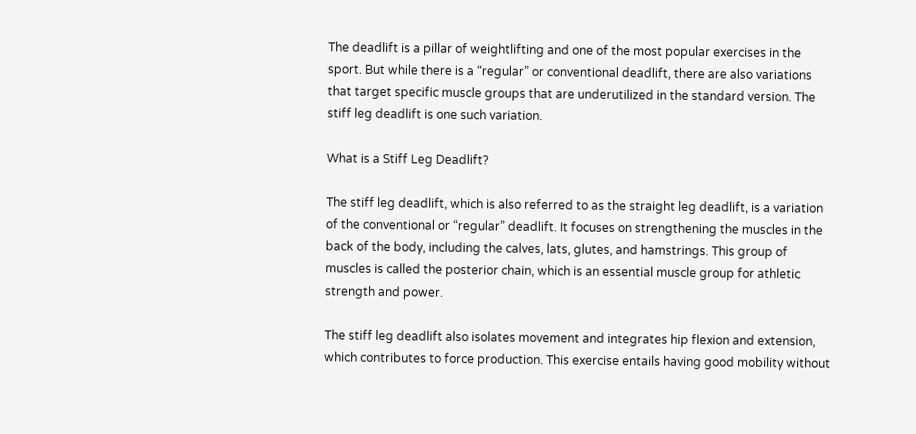The deadlift is a pillar of weightlifting and one of the most popular exercises in the sport. But while there is a “regular” or conventional deadlift, there are also variations that target specific muscle groups that are underutilized in the standard version. The stiff leg deadlift is one such variation.

What is a Stiff Leg Deadlift?

The stiff leg deadlift, which is also referred to as the straight leg deadlift, is a variation of the conventional or “regular” deadlift. It focuses on strengthening the muscles in the back of the body, including the calves, lats, glutes, and hamstrings. This group of muscles is called the posterior chain, which is an essential muscle group for athletic strength and power.

The stiff leg deadlift also isolates movement and integrates hip flexion and extension, which contributes to force production. This exercise entails having good mobility without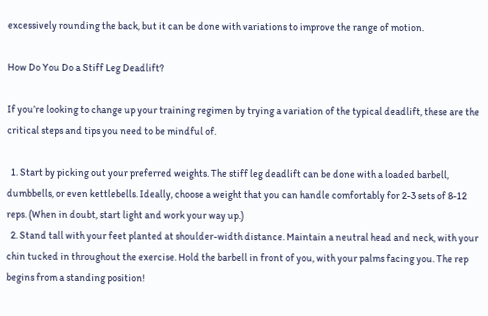excessively rounding the back, but it can be done with variations to improve the range of motion.

How Do You Do a Stiff Leg Deadlift?

If you’re looking to change up your training regimen by trying a variation of the typical deadlift, these are the critical steps and tips you need to be mindful of.

  1. Start by picking out your preferred weights. The stiff leg deadlift can be done with a loaded barbell, dumbbells, or even kettlebells. Ideally, choose a weight that you can handle comfortably for 2-3 sets of 8-12 reps. (When in doubt, start light and work your way up.)
  2. Stand tall with your feet planted at shoulder-width distance. Maintain a neutral head and neck, with your chin tucked in throughout the exercise. Hold the barbell in front of you, with your palms facing you. The rep begins from a standing position!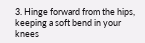3. Hinge forward from the hips, keeping a soft bend in your knees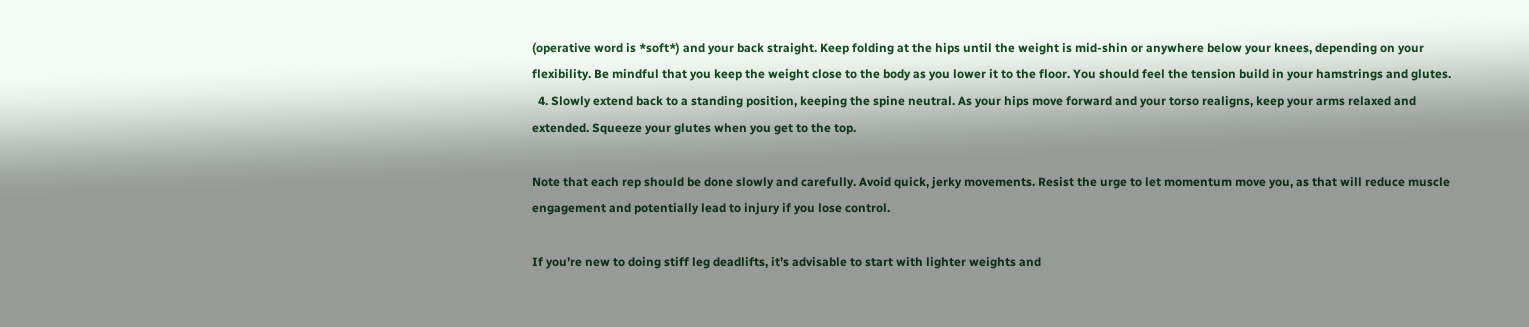(operative word is *soft*) and your back straight. Keep folding at the hips until the weight is mid-shin or anywhere below your knees, depending on your flexibility. Be mindful that you keep the weight close to the body as you lower it to the floor. You should feel the tension build in your hamstrings and glutes.
  4. Slowly extend back to a standing position, keeping the spine neutral. As your hips move forward and your torso realigns, keep your arms relaxed and extended. Squeeze your glutes when you get to the top.

Note that each rep should be done slowly and carefully. Avoid quick, jerky movements. Resist the urge to let momentum move you, as that will reduce muscle engagement and potentially lead to injury if you lose control.

If you’re new to doing stiff leg deadlifts, it’s advisable to start with lighter weights and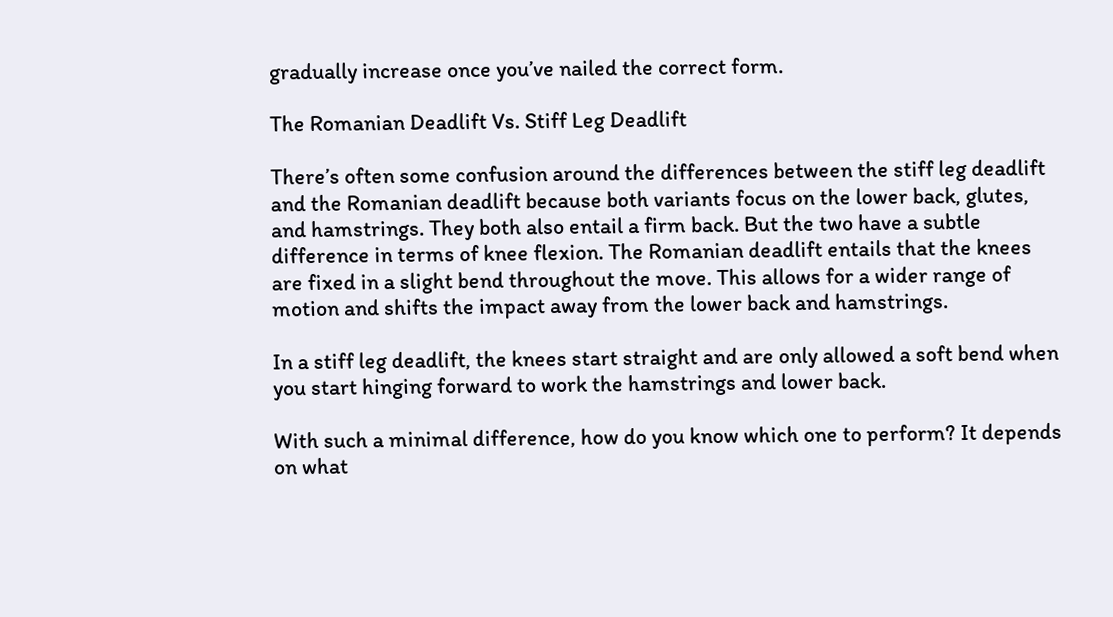gradually increase once you’ve nailed the correct form.

The Romanian Deadlift Vs. Stiff Leg Deadlift

There’s often some confusion around the differences between the stiff leg deadlift and the Romanian deadlift because both variants focus on the lower back, glutes, and hamstrings. They both also entail a firm back. But the two have a subtle difference in terms of knee flexion. The Romanian deadlift entails that the knees are fixed in a slight bend throughout the move. This allows for a wider range of motion and shifts the impact away from the lower back and hamstrings.

In a stiff leg deadlift, the knees start straight and are only allowed a soft bend when you start hinging forward to work the hamstrings and lower back.

With such a minimal difference, how do you know which one to perform? It depends on what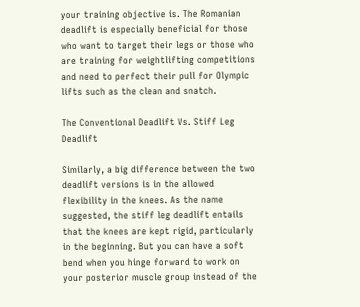your training objective is. The Romanian deadlift is especially beneficial for those who want to target their legs or those who are training for weightlifting competitions and need to perfect their pull for Olympic lifts such as the clean and snatch.

The Conventional Deadlift Vs. Stiff Leg Deadlift

Similarly, a big difference between the two deadlift versions is in the allowed flexibility in the knees. As the name suggested, the stiff leg deadlift entails that the knees are kept rigid, particularly in the beginning. But you can have a soft bend when you hinge forward to work on your posterior muscle group instead of the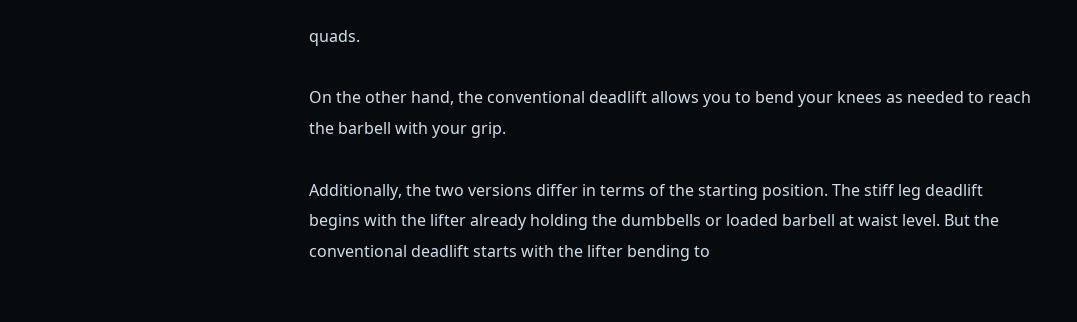quads.

On the other hand, the conventional deadlift allows you to bend your knees as needed to reach the barbell with your grip.

Additionally, the two versions differ in terms of the starting position. The stiff leg deadlift begins with the lifter already holding the dumbbells or loaded barbell at waist level. But the conventional deadlift starts with the lifter bending to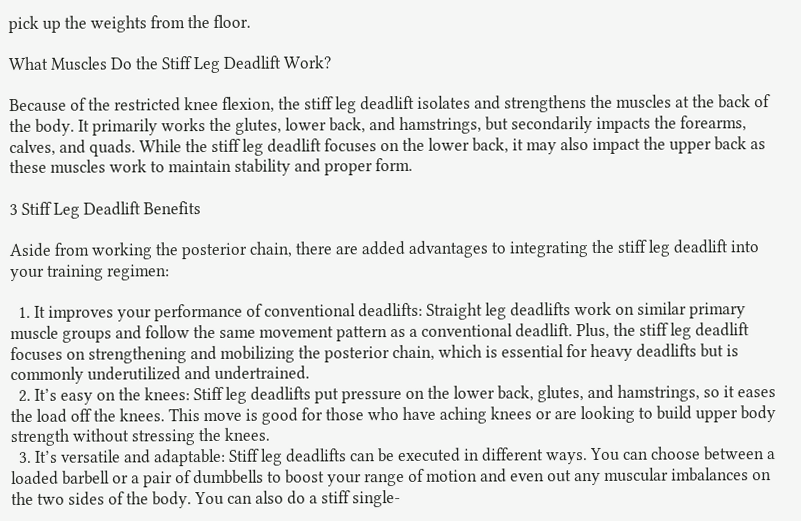pick up the weights from the floor.

What Muscles Do the Stiff Leg Deadlift Work?

Because of the restricted knee flexion, the stiff leg deadlift isolates and strengthens the muscles at the back of the body. It primarily works the glutes, lower back, and hamstrings, but secondarily impacts the forearms, calves, and quads. While the stiff leg deadlift focuses on the lower back, it may also impact the upper back as these muscles work to maintain stability and proper form.

3 Stiff Leg Deadlift Benefits

Aside from working the posterior chain, there are added advantages to integrating the stiff leg deadlift into your training regimen:

  1. It improves your performance of conventional deadlifts: Straight leg deadlifts work on similar primary muscle groups and follow the same movement pattern as a conventional deadlift. Plus, the stiff leg deadlift focuses on strengthening and mobilizing the posterior chain, which is essential for heavy deadlifts but is commonly underutilized and undertrained.
  2. It’s easy on the knees: Stiff leg deadlifts put pressure on the lower back, glutes, and hamstrings, so it eases the load off the knees. This move is good for those who have aching knees or are looking to build upper body strength without stressing the knees.
  3. It’s versatile and adaptable: Stiff leg deadlifts can be executed in different ways. You can choose between a loaded barbell or a pair of dumbbells to boost your range of motion and even out any muscular imbalances on the two sides of the body. You can also do a stiff single-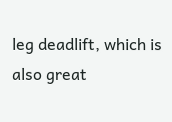leg deadlift, which is also great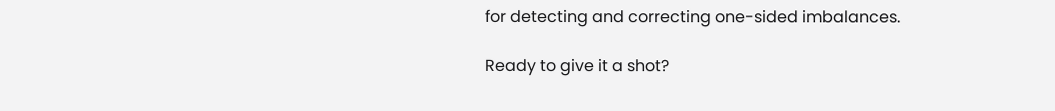for detecting and correcting one-sided imbalances.

Ready to give it a shot?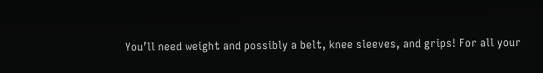You’ll need weight and possibly a belt, knee sleeves, and grips! For all your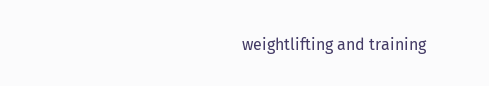weightlifting and training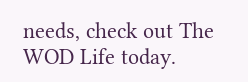needs, check out The WOD Life today.